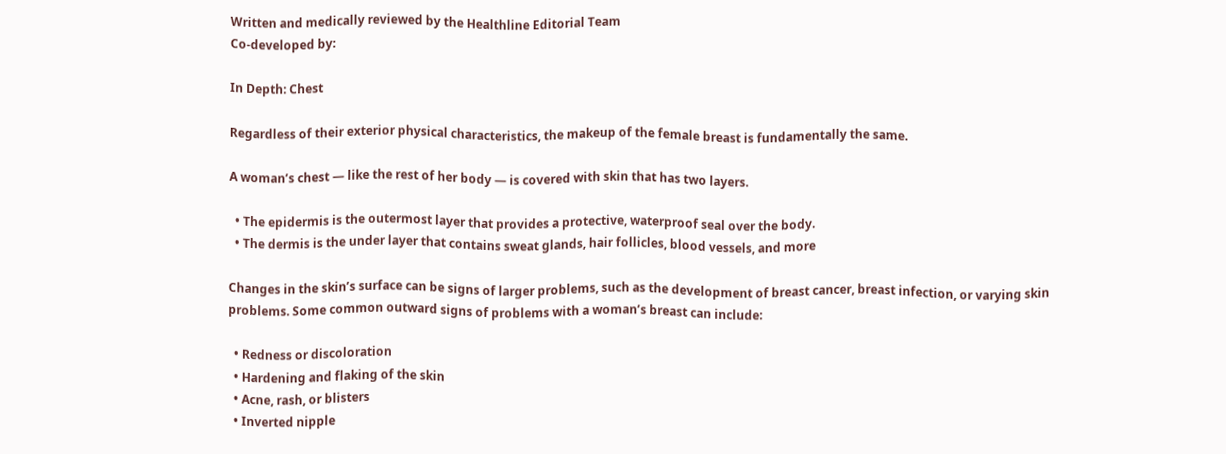Written and medically reviewed by the Healthline Editorial Team
Co-developed by:

In Depth: Chest

Regardless of their exterior physical characteristics, the makeup of the female breast is fundamentally the same.

A woman’s chest — like the rest of her body — is covered with skin that has two layers.

  • The epidermis is the outermost layer that provides a protective, waterproof seal over the body.
  • The dermis is the under layer that contains sweat glands, hair follicles, blood vessels, and more

Changes in the skin’s surface can be signs of larger problems, such as the development of breast cancer, breast infection, or varying skin problems. Some common outward signs of problems with a woman’s breast can include:

  • Redness or discoloration
  • Hardening and flaking of the skin
  • Acne, rash, or blisters
  • Inverted nipple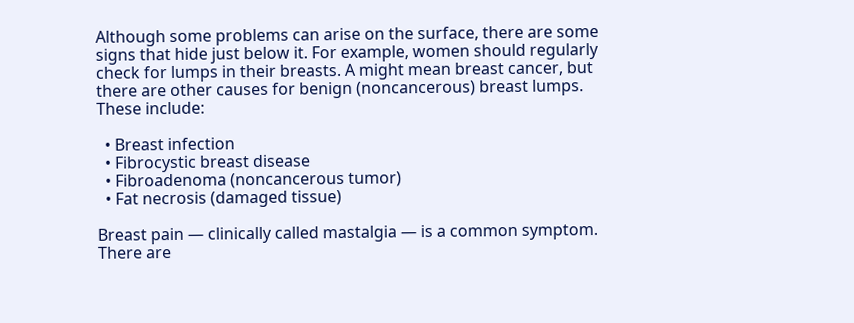Although some problems can arise on the surface, there are some signs that hide just below it. For example, women should regularly check for lumps in their breasts. A might mean breast cancer, but there are other causes for benign (noncancerous) breast lumps. These include:

  • Breast infection
  • Fibrocystic breast disease
  • Fibroadenoma (noncancerous tumor)
  • Fat necrosis (damaged tissue)

Breast pain — clinically called mastalgia — is a common symptom. There are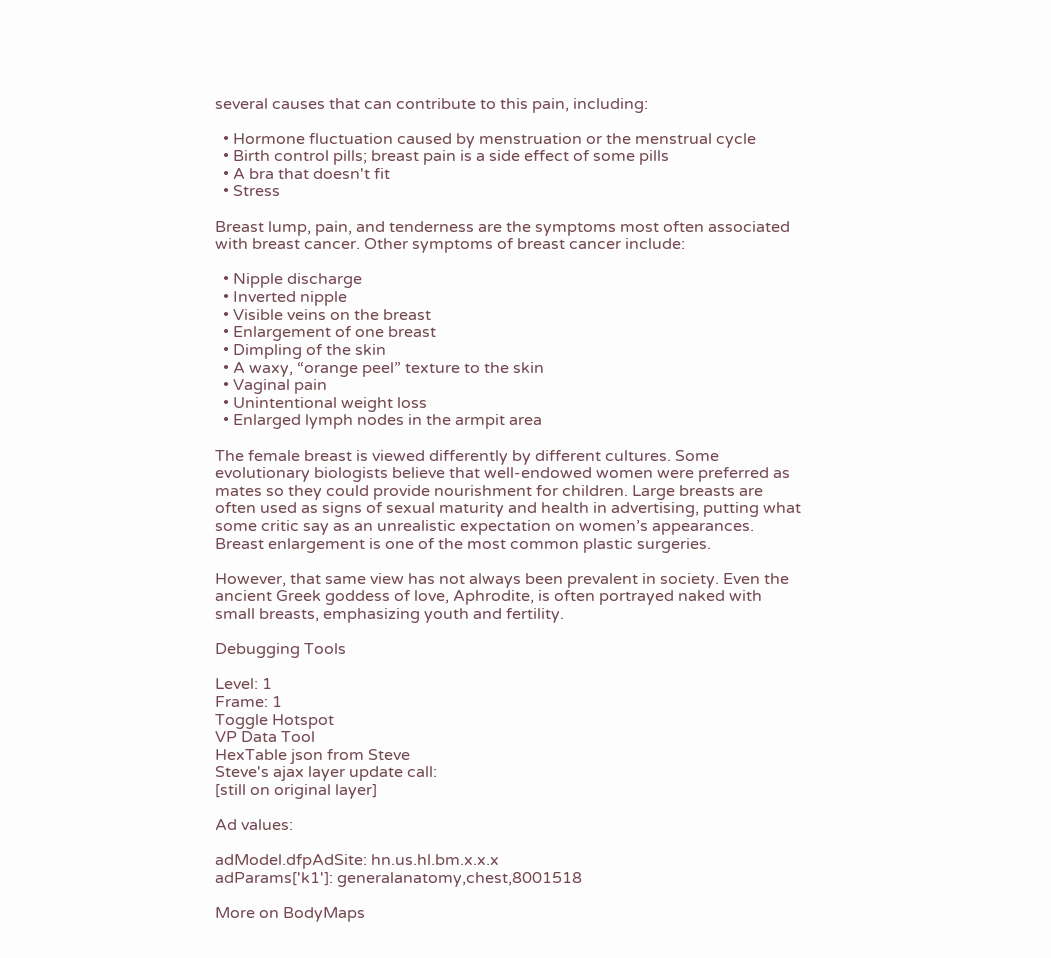several causes that can contribute to this pain, including:

  • Hormone fluctuation caused by menstruation or the menstrual cycle
  • Birth control pills; breast pain is a side effect of some pills
  • A bra that doesn't fit
  • Stress

Breast lump, pain, and tenderness are the symptoms most often associated with breast cancer. Other symptoms of breast cancer include:

  • Nipple discharge
  • Inverted nipple
  • Visible veins on the breast
  • Enlargement of one breast
  • Dimpling of the skin
  • A waxy, “orange peel” texture to the skin
  • Vaginal pain
  • Unintentional weight loss
  • Enlarged lymph nodes in the armpit area

The female breast is viewed differently by different cultures. Some evolutionary biologists believe that well-endowed women were preferred as mates so they could provide nourishment for children. Large breasts are often used as signs of sexual maturity and health in advertising, putting what some critic say as an unrealistic expectation on women’s appearances. Breast enlargement is one of the most common plastic surgeries.

However, that same view has not always been prevalent in society. Even the ancient Greek goddess of love, Aphrodite, is often portrayed naked with small breasts, emphasizing youth and fertility.

Debugging Tools

Level: 1
Frame: 1
Toggle Hotspot
VP Data Tool
HexTable json from Steve
Steve's ajax layer update call:
[still on original layer]

Ad values:

adModel.dfpAdSite: hn.us.hl.bm.x.x.x
adParams['k1']: generalanatomy,chest,8001518

More on BodyMaps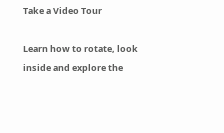Take a Video Tour

Learn how to rotate, look inside and explore the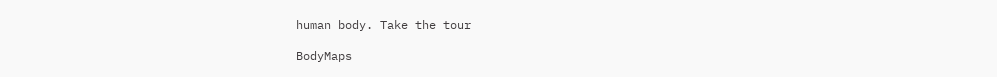human body. Take the tour

BodyMaps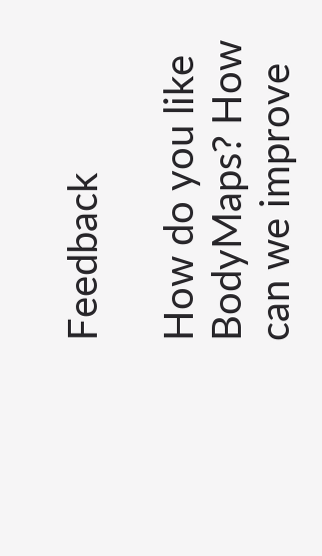Feedback

How do you like BodyMaps? How can we improve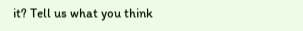it? Tell us what you think